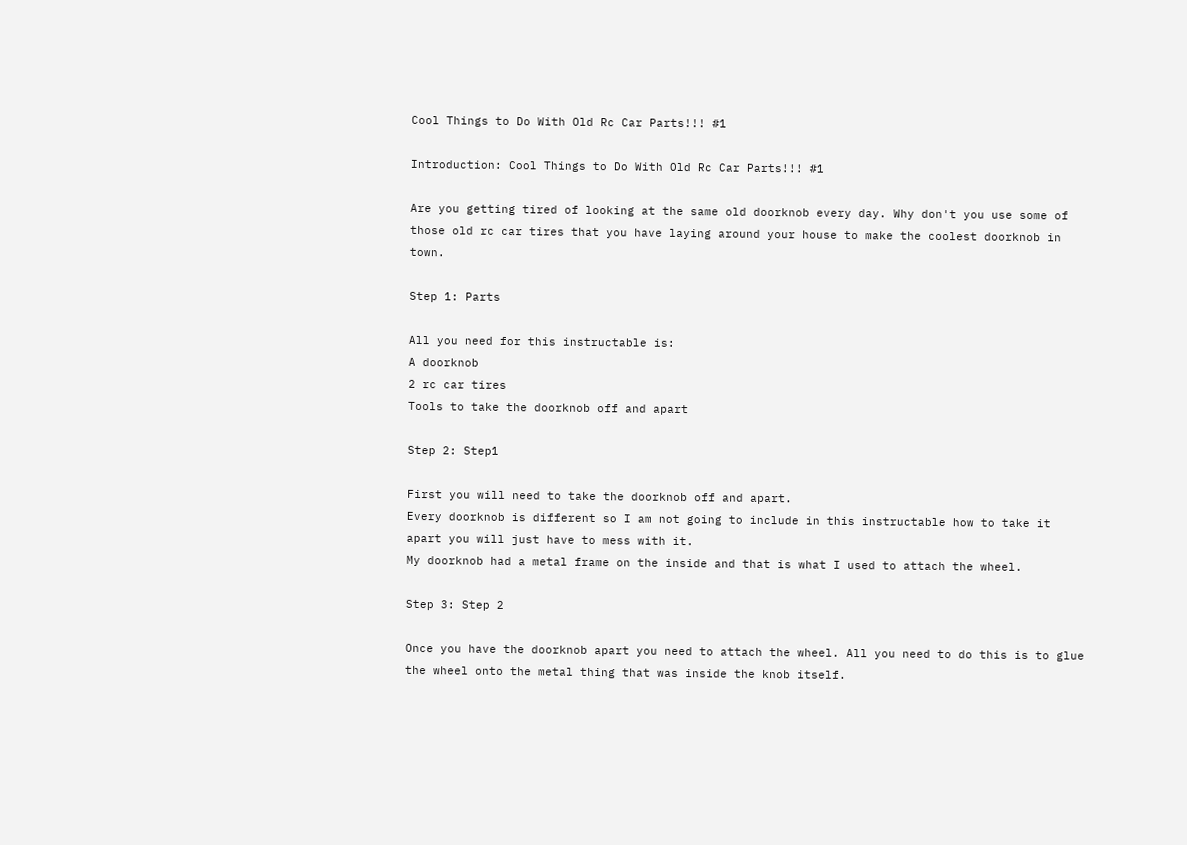Cool Things to Do With Old Rc Car Parts!!! #1

Introduction: Cool Things to Do With Old Rc Car Parts!!! #1

Are you getting tired of looking at the same old doorknob every day. Why don't you use some of those old rc car tires that you have laying around your house to make the coolest doorknob in town.

Step 1: Parts

All you need for this instructable is:
A doorknob
2 rc car tires
Tools to take the doorknob off and apart

Step 2: Step1

First you will need to take the doorknob off and apart.
Every doorknob is different so I am not going to include in this instructable how to take it apart you will just have to mess with it.
My doorknob had a metal frame on the inside and that is what I used to attach the wheel.

Step 3: Step 2

Once you have the doorknob apart you need to attach the wheel. All you need to do this is to glue the wheel onto the metal thing that was inside the knob itself.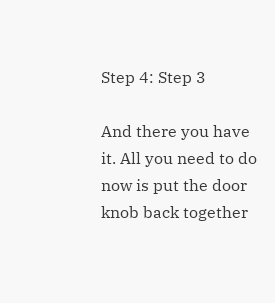Step 4: Step 3

And there you have it. All you need to do now is put the door knob back together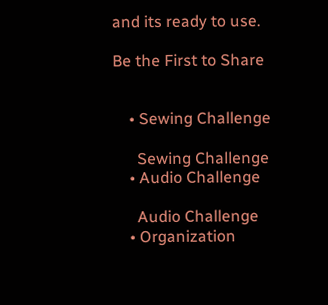and its ready to use.

Be the First to Share


    • Sewing Challenge

      Sewing Challenge
    • Audio Challenge

      Audio Challenge
    • Organization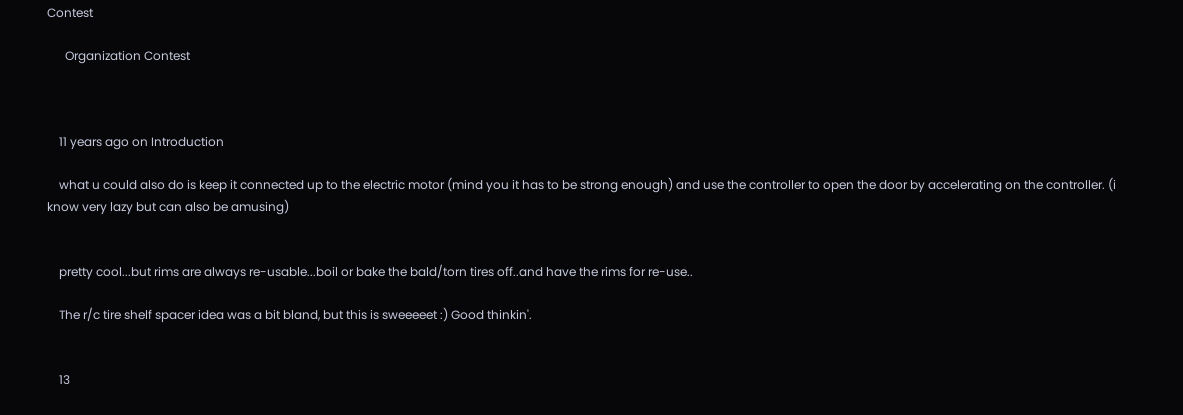Contest

      Organization Contest



    11 years ago on Introduction

    what u could also do is keep it connected up to the electric motor (mind you it has to be strong enough) and use the controller to open the door by accelerating on the controller. (i know very lazy but can also be amusing)


    pretty cool...but rims are always re-usable...boil or bake the bald/torn tires off..and have the rims for re-use..

    The r/c tire shelf spacer idea was a bit bland, but this is sweeeeet :) Good thinkin'.


    13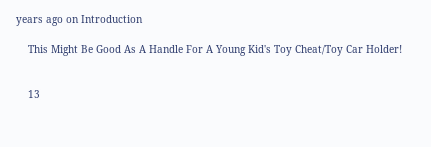years ago on Introduction

    This Might Be Good As A Handle For A Young Kid's Toy Cheat/Toy Car Holder!


    13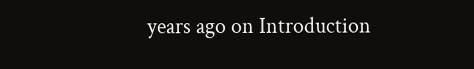years ago on Introduction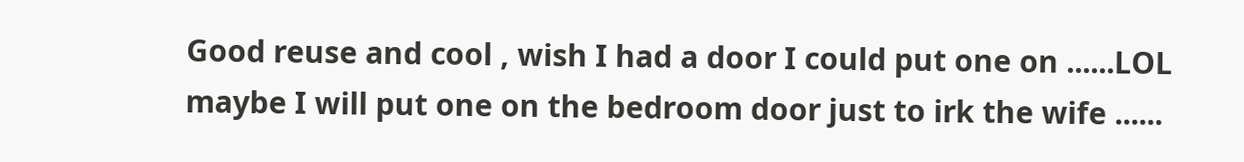Good reuse and cool , wish I had a door I could put one on ......LOL maybe I will put one on the bedroom door just to irk the wife ......